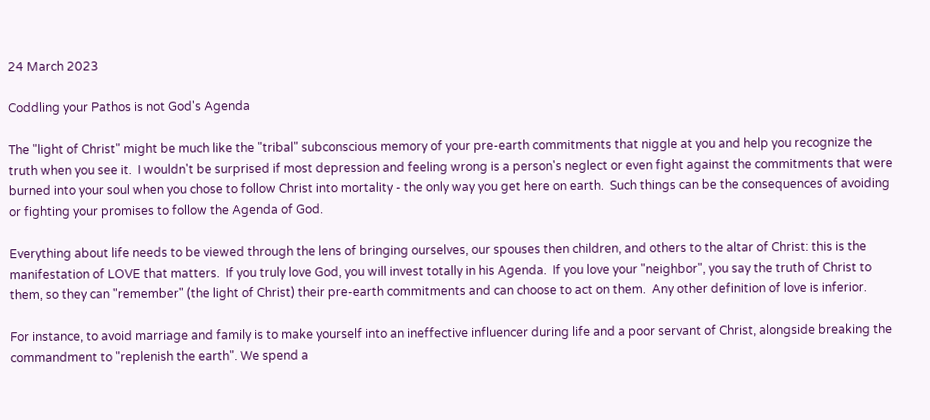24 March 2023

Coddling your Pathos is not God's Agenda

The "light of Christ" might be much like the "tribal" subconscious memory of your pre-earth commitments that niggle at you and help you recognize the truth when you see it.  I wouldn't be surprised if most depression and feeling wrong is a person's neglect or even fight against the commitments that were burned into your soul when you chose to follow Christ into mortality - the only way you get here on earth.  Such things can be the consequences of avoiding or fighting your promises to follow the Agenda of God.

Everything about life needs to be viewed through the lens of bringing ourselves, our spouses then children, and others to the altar of Christ: this is the manifestation of LOVE that matters.  If you truly love God, you will invest totally in his Agenda.  If you love your "neighbor", you say the truth of Christ to them, so they can "remember" (the light of Christ) their pre-earth commitments and can choose to act on them.  Any other definition of love is inferior.

For instance, to avoid marriage and family is to make yourself into an ineffective influencer during life and a poor servant of Christ, alongside breaking the commandment to "replenish the earth". We spend a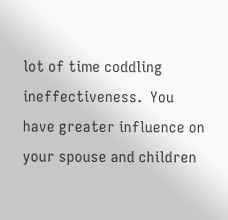lot of time coddling ineffectiveness.  You have greater influence on your spouse and children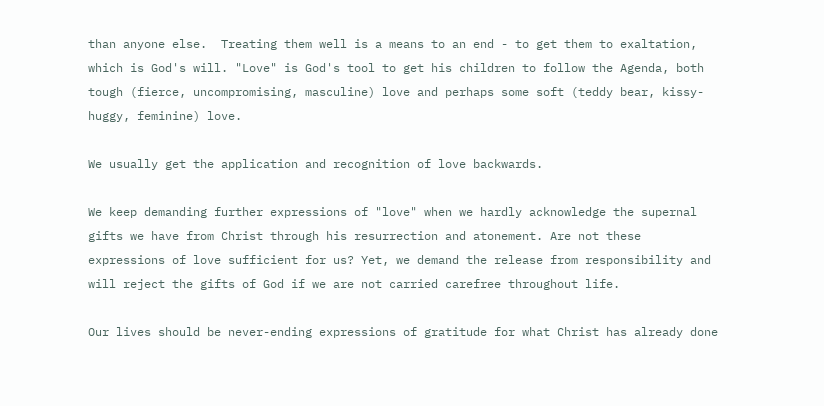than anyone else.  Treating them well is a means to an end - to get them to exaltation, which is God's will. "Love" is God's tool to get his children to follow the Agenda, both tough (fierce, uncompromising, masculine) love and perhaps some soft (teddy bear, kissy-huggy, feminine) love.

We usually get the application and recognition of love backwards.

We keep demanding further expressions of "love" when we hardly acknowledge the supernal gifts we have from Christ through his resurrection and atonement. Are not these expressions of love sufficient for us? Yet, we demand the release from responsibility and will reject the gifts of God if we are not carried carefree throughout life.

Our lives should be never-ending expressions of gratitude for what Christ has already done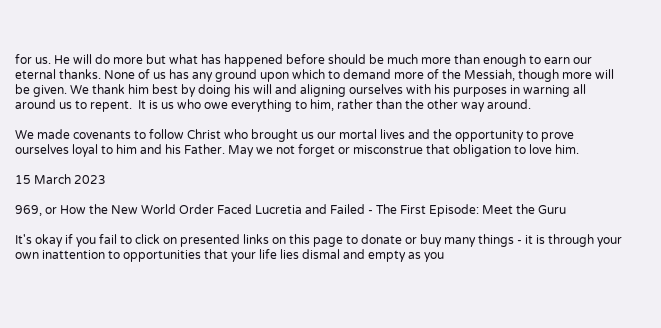for us. He will do more but what has happened before should be much more than enough to earn our eternal thanks. None of us has any ground upon which to demand more of the Messiah, though more will be given. We thank him best by doing his will and aligning ourselves with his purposes in warning all around us to repent.  It is us who owe everything to him, rather than the other way around.

We made covenants to follow Christ who brought us our mortal lives and the opportunity to prove ourselves loyal to him and his Father. May we not forget or misconstrue that obligation to love him.

15 March 2023

969, or How the New World Order Faced Lucretia and Failed - The First Episode: Meet the Guru

It's okay if you fail to click on presented links on this page to donate or buy many things - it is through your own inattention to opportunities that your life lies dismal and empty as you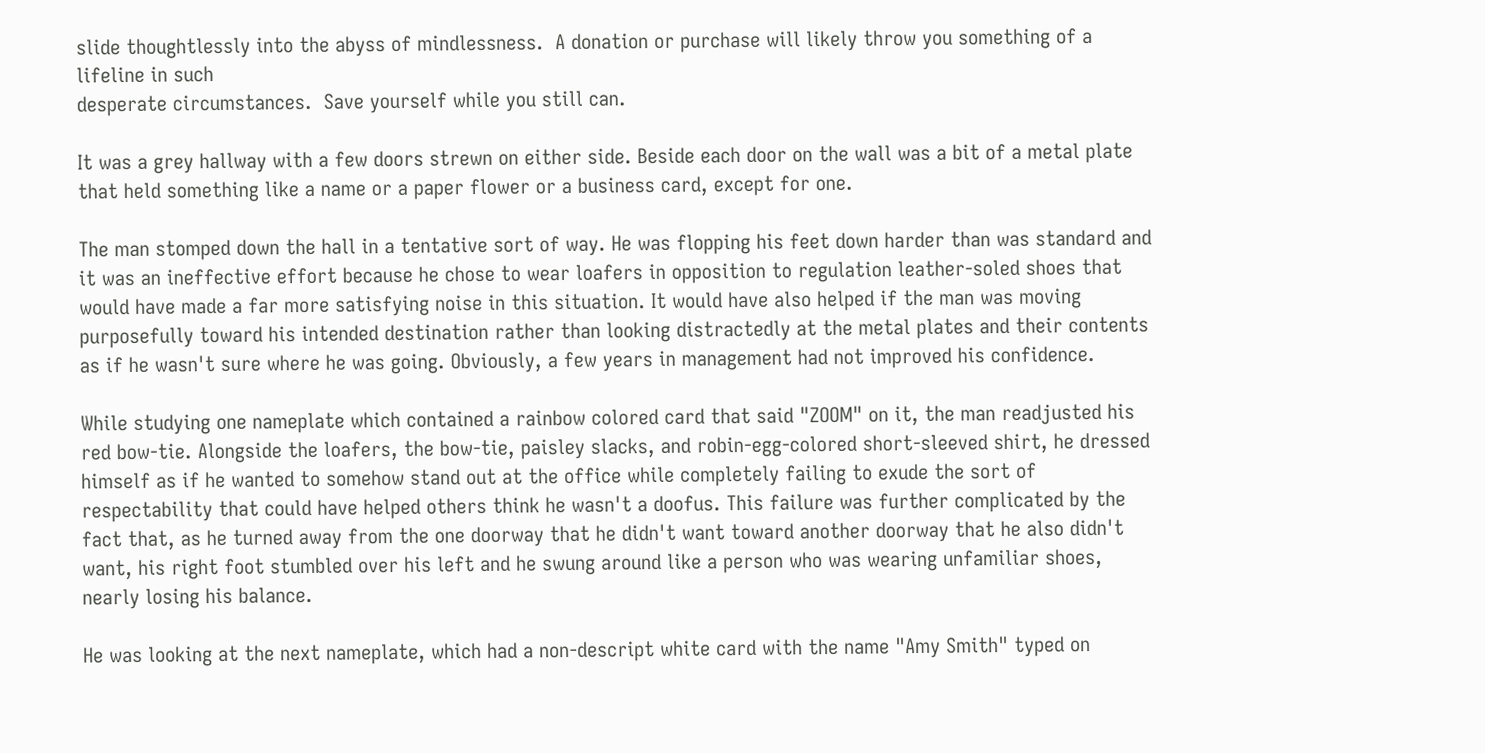slide thoughtlessly into the abyss of mindlessness.  A donation or purchase will likely throw you something of a lifeline in such
desperate circumstances.  Save yourself while you still can.

It was a grey hallway with a few doors strewn on either side. Beside each door on the wall was a bit of a metal plate that held something like a name or a paper flower or a business card, except for one.

The man stomped down the hall in a tentative sort of way. He was flopping his feet down harder than was standard and it was an ineffective effort because he chose to wear loafers in opposition to regulation leather-soled shoes that would have made a far more satisfying noise in this situation. It would have also helped if the man was moving purposefully toward his intended destination rather than looking distractedly at the metal plates and their contents as if he wasn't sure where he was going. Obviously, a few years in management had not improved his confidence.

While studying one nameplate which contained a rainbow colored card that said "ZOOM" on it, the man readjusted his red bow-tie. Alongside the loafers, the bow-tie, paisley slacks, and robin-egg-colored short-sleeved shirt, he dressed himself as if he wanted to somehow stand out at the office while completely failing to exude the sort of respectability that could have helped others think he wasn't a doofus. This failure was further complicated by the fact that, as he turned away from the one doorway that he didn't want toward another doorway that he also didn't want, his right foot stumbled over his left and he swung around like a person who was wearing unfamiliar shoes, nearly losing his balance.

He was looking at the next nameplate, which had a non-descript white card with the name "Amy Smith" typed on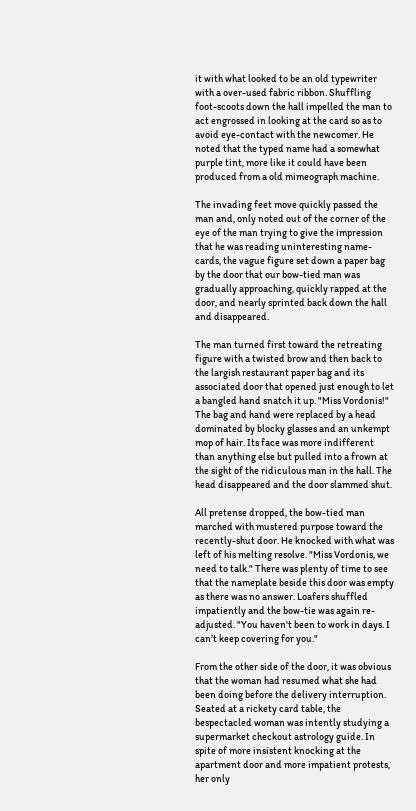it with what looked to be an old typewriter with a over-used fabric ribbon. Shuffling foot-scoots down the hall impelled the man to act engrossed in looking at the card so as to avoid eye-contact with the newcomer. He noted that the typed name had a somewhat purple tint, more like it could have been produced from a old mimeograph machine.

The invading feet move quickly passed the man and, only noted out of the corner of the eye of the man trying to give the impression that he was reading uninteresting name-cards, the vague figure set down a paper bag by the door that our bow-tied man was gradually approaching, quickly rapped at the door, and nearly sprinted back down the hall and disappeared.

The man turned first toward the retreating figure with a twisted brow and then back to the largish restaurant paper bag and its associated door that opened just enough to let a bangled hand snatch it up. "Miss Vordonis!" The bag and hand were replaced by a head dominated by blocky glasses and an unkempt mop of hair. Its face was more indifferent than anything else but pulled into a frown at the sight of the ridiculous man in the hall. The head disappeared and the door slammed shut.

All pretense dropped, the bow-tied man marched with mustered purpose toward the recently-shut door. He knocked with what was left of his melting resolve. "Miss Vordonis, we need to talk." There was plenty of time to see that the nameplate beside this door was empty as there was no answer. Loafers shuffled impatiently and the bow-tie was again re-adjusted. "You haven't been to work in days. I can't keep covering for you."

From the other side of the door, it was obvious that the woman had resumed what she had been doing before the delivery interruption. Seated at a rickety card table, the bespectacled woman was intently studying a supermarket checkout astrology guide. In spite of more insistent knocking at the apartment door and more impatient protests, her only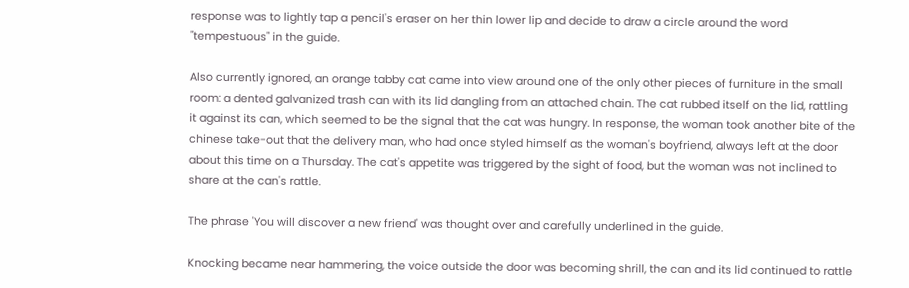response was to lightly tap a pencil's eraser on her thin lower lip and decide to draw a circle around the word "tempestuous" in the guide.

Also currently ignored, an orange tabby cat came into view around one of the only other pieces of furniture in the small room: a dented galvanized trash can with its lid dangling from an attached chain. The cat rubbed itself on the lid, rattling it against its can, which seemed to be the signal that the cat was hungry. In response, the woman took another bite of the chinese take-out that the delivery man, who had once styled himself as the woman's boyfriend, always left at the door about this time on a Thursday. The cat's appetite was triggered by the sight of food, but the woman was not inclined to share at the can's rattle.

The phrase 'You will discover a new friend' was thought over and carefully underlined in the guide.

Knocking became near hammering, the voice outside the door was becoming shrill, the can and its lid continued to rattle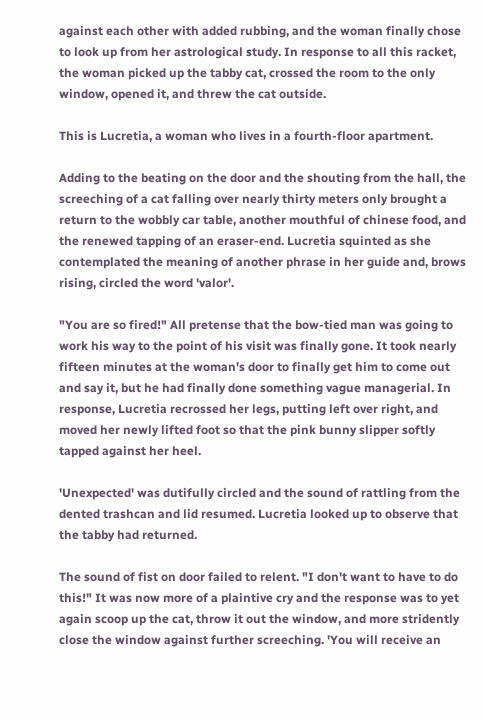against each other with added rubbing, and the woman finally chose to look up from her astrological study. In response to all this racket, the woman picked up the tabby cat, crossed the room to the only window, opened it, and threw the cat outside.

This is Lucretia, a woman who lives in a fourth-floor apartment.

Adding to the beating on the door and the shouting from the hall, the screeching of a cat falling over nearly thirty meters only brought a return to the wobbly car table, another mouthful of chinese food, and the renewed tapping of an eraser-end. Lucretia squinted as she contemplated the meaning of another phrase in her guide and, brows rising, circled the word 'valor'.

"You are so fired!" All pretense that the bow-tied man was going to work his way to the point of his visit was finally gone. It took nearly fifteen minutes at the woman's door to finally get him to come out and say it, but he had finally done something vague managerial. In response, Lucretia recrossed her legs, putting left over right, and moved her newly lifted foot so that the pink bunny slipper softly tapped against her heel.

'Unexpected' was dutifully circled and the sound of rattling from the dented trashcan and lid resumed. Lucretia looked up to observe that the tabby had returned.

The sound of fist on door failed to relent. "I don't want to have to do this!" It was now more of a plaintive cry and the response was to yet again scoop up the cat, throw it out the window, and more stridently close the window against further screeching. 'You will receive an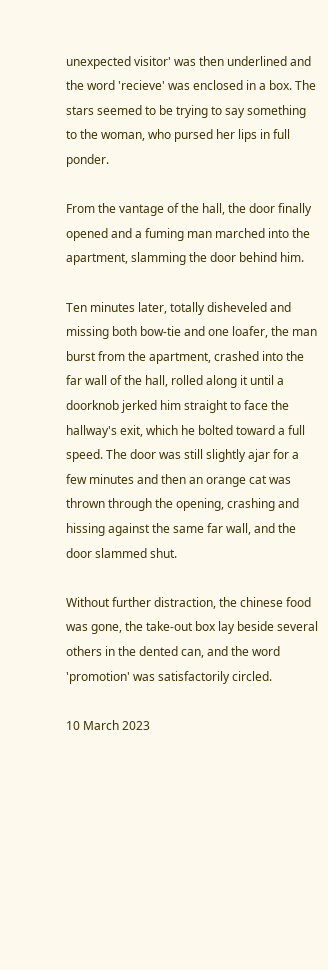unexpected visitor' was then underlined and the word 'recieve' was enclosed in a box. The stars seemed to be trying to say something to the woman, who pursed her lips in full ponder.

From the vantage of the hall, the door finally opened and a fuming man marched into the apartment, slamming the door behind him.

Ten minutes later, totally disheveled and missing both bow-tie and one loafer, the man burst from the apartment, crashed into the far wall of the hall, rolled along it until a doorknob jerked him straight to face the hallway's exit, which he bolted toward a full speed. The door was still slightly ajar for a few minutes and then an orange cat was thrown through the opening, crashing and hissing against the same far wall, and the door slammed shut.

Without further distraction, the chinese food was gone, the take-out box lay beside several others in the dented can, and the word 'promotion' was satisfactorily circled.

10 March 2023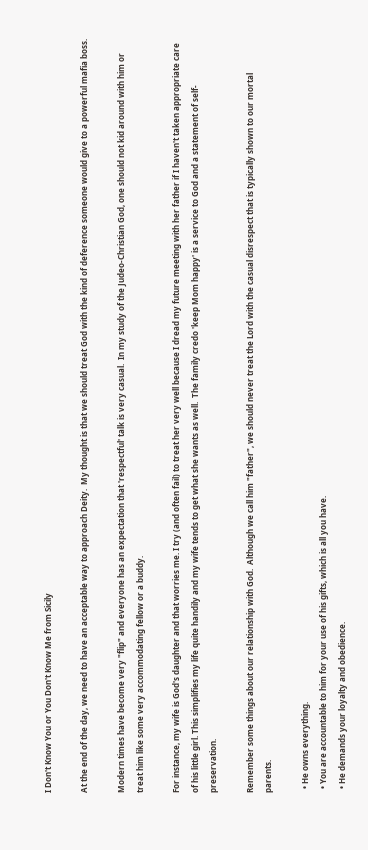I Don't Know You or You Don't Know Me from Sicily

At the end of the day, we need to have an acceptable way to approach Deity.  My thought is that we should treat God with the kind of deference someone would give to a powerful mafia boss.

Modern times have become very "flip" and everyone has an expectation that 'respectful' talk is very casual.  In my study of the Judeo-Christian God, one should not kid around with him or treat him like some very accommodating fellow or a buddy.

For instance, my wife is God's daughter and that worries me. I try (and often fail) to treat her very well because I dread my future meeting with her father if I haven't taken appropriate care of his little girl. This simplifies my life quite handily and my wife tends to get what she wants as well.  The family credo 'keep Mom happy' is a service to God and a statement of self-preservation.

Remember some things about our relationship with God.  Although we call him "father", we should never treat the Lord with the casual disrespect that is typically shown to our mortal parents.

  • He owns everything.
  • You are accountable to him for your use of his gifts, which is all you have.
  • He demands your loyalty and obedience.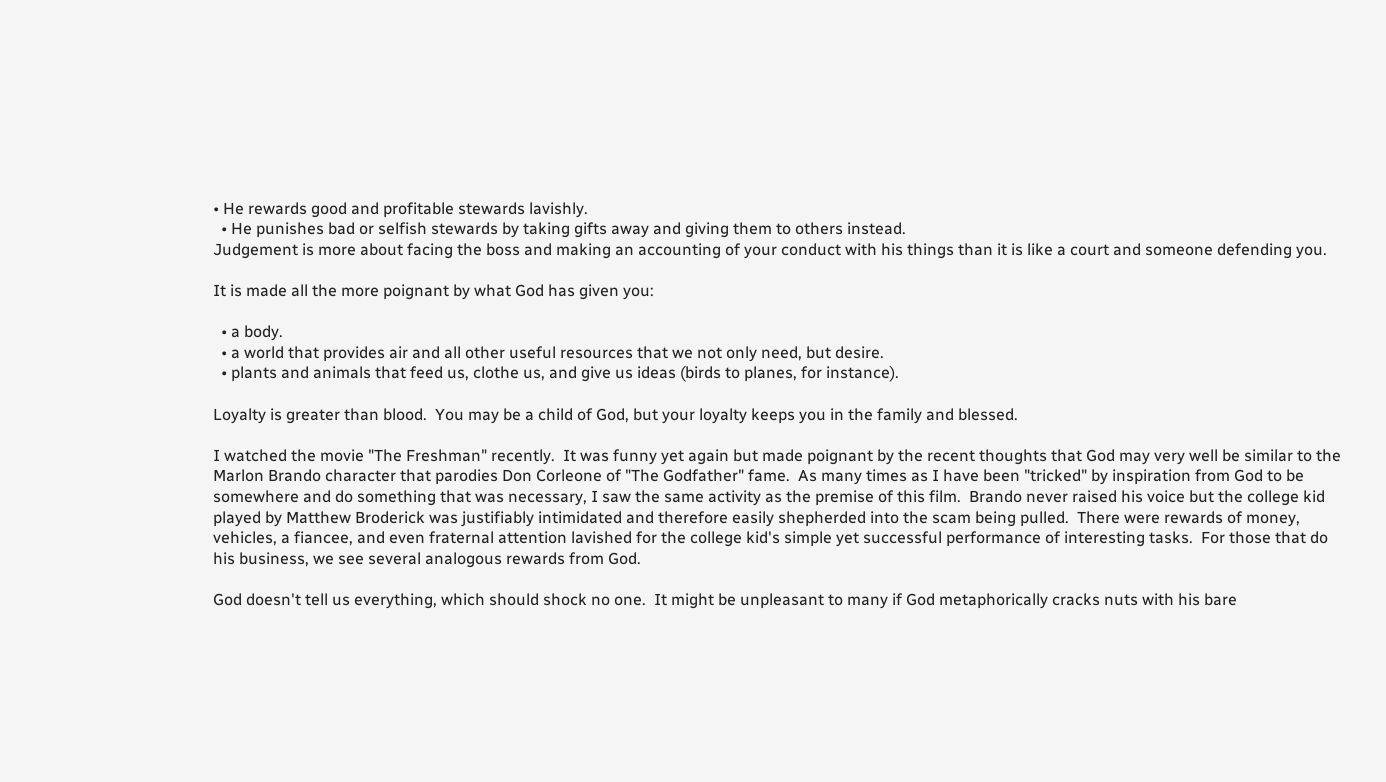• He rewards good and profitable stewards lavishly.
  • He punishes bad or selfish stewards by taking gifts away and giving them to others instead.
Judgement is more about facing the boss and making an accounting of your conduct with his things than it is like a court and someone defending you.

It is made all the more poignant by what God has given you:

  • a body.
  • a world that provides air and all other useful resources that we not only need, but desire.
  • plants and animals that feed us, clothe us, and give us ideas (birds to planes, for instance).

Loyalty is greater than blood.  You may be a child of God, but your loyalty keeps you in the family and blessed.

I watched the movie "The Freshman" recently.  It was funny yet again but made poignant by the recent thoughts that God may very well be similar to the Marlon Brando character that parodies Don Corleone of "The Godfather" fame.  As many times as I have been "tricked" by inspiration from God to be somewhere and do something that was necessary, I saw the same activity as the premise of this film.  Brando never raised his voice but the college kid played by Matthew Broderick was justifiably intimidated and therefore easily shepherded into the scam being pulled.  There were rewards of money, vehicles, a fiancee, and even fraternal attention lavished for the college kid's simple yet successful performance of interesting tasks.  For those that do his business, we see several analogous rewards from God.

God doesn't tell us everything, which should shock no one.  It might be unpleasant to many if God metaphorically cracks nuts with his bare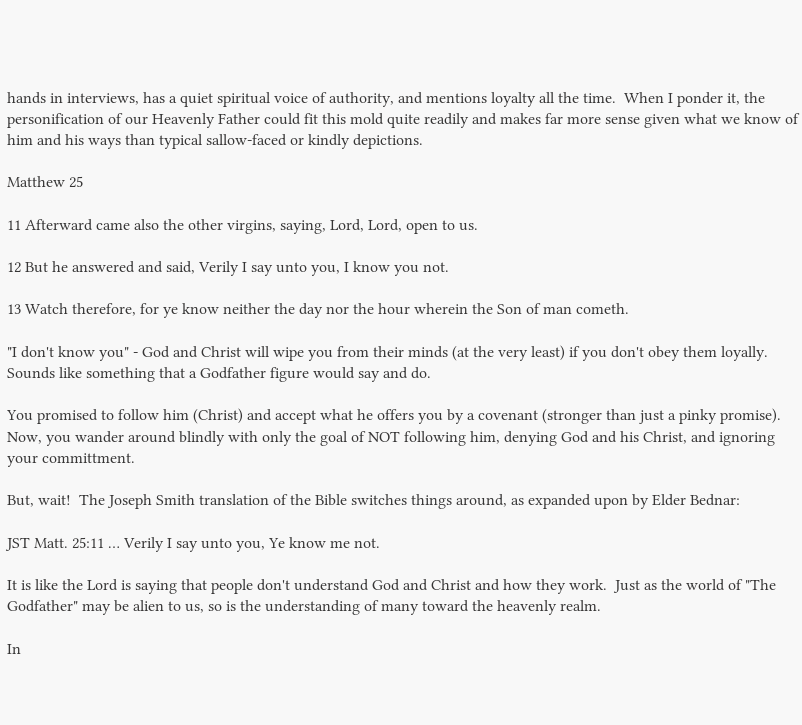hands in interviews, has a quiet spiritual voice of authority, and mentions loyalty all the time.  When I ponder it, the personification of our Heavenly Father could fit this mold quite readily and makes far more sense given what we know of him and his ways than typical sallow-faced or kindly depictions.

Matthew 25

11 Afterward came also the other virgins, saying, Lord, Lord, open to us.

12 But he answered and said, Verily I say unto you, I know you not.

13 Watch therefore, for ye know neither the day nor the hour wherein the Son of man cometh.

"I don't know you" - God and Christ will wipe you from their minds (at the very least) if you don't obey them loyally.  Sounds like something that a Godfather figure would say and do.

You promised to follow him (Christ) and accept what he offers you by a covenant (stronger than just a pinky promise).  Now, you wander around blindly with only the goal of NOT following him, denying God and his Christ, and ignoring your committment.

But, wait!  The Joseph Smith translation of the Bible switches things around, as expanded upon by Elder Bednar:

JST Matt. 25:11 … Verily I say unto you, Ye know me not.

It is like the Lord is saying that people don't understand God and Christ and how they work.  Just as the world of "The Godfather" may be alien to us, so is the understanding of many toward the heavenly realm.

In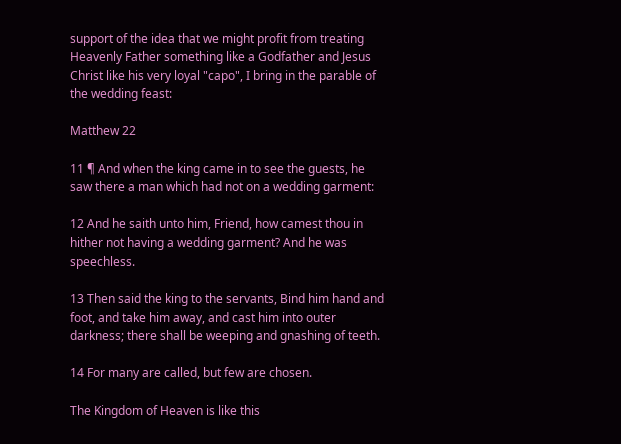support of the idea that we might profit from treating Heavenly Father something like a Godfather and Jesus Christ like his very loyal "capo", I bring in the parable of the wedding feast:

Matthew 22

11 ¶ And when the king came in to see the guests, he saw there a man which had not on a wedding garment:

12 And he saith unto him, Friend, how camest thou in hither not having a wedding garment? And he was speechless.

13 Then said the king to the servants, Bind him hand and foot, and take him away, and cast him into outer darkness; there shall be weeping and gnashing of teeth.

14 For many are called, but few are chosen.

The Kingdom of Heaven is like this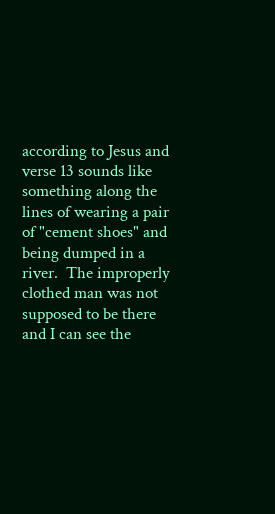according to Jesus and verse 13 sounds like something along the lines of wearing a pair of "cement shoes" and being dumped in a river.  The improperly clothed man was not supposed to be there and I can see the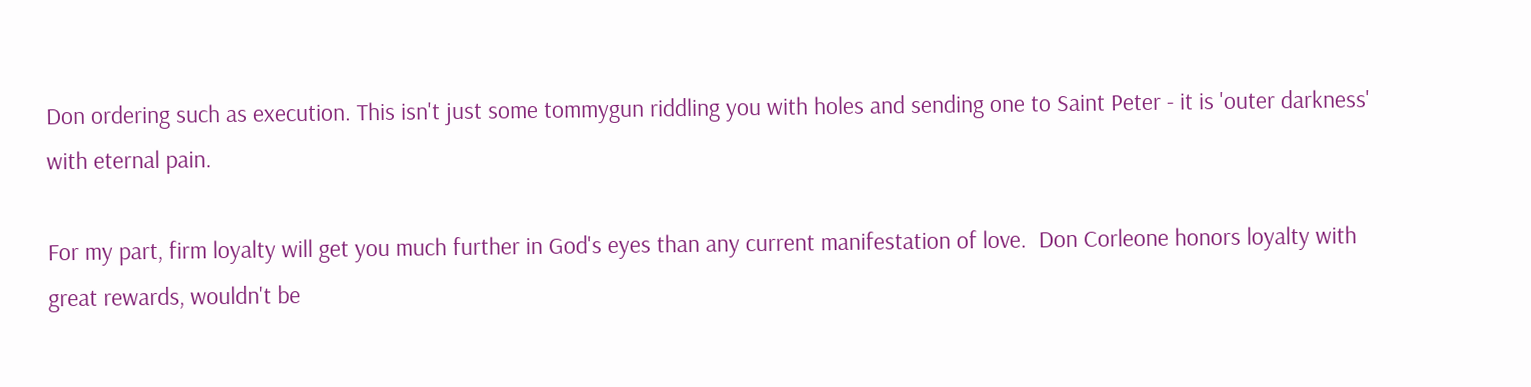Don ordering such as execution. This isn't just some tommygun riddling you with holes and sending one to Saint Peter - it is 'outer darkness' with eternal pain.

For my part, firm loyalty will get you much further in God's eyes than any current manifestation of love.  Don Corleone honors loyalty with great rewards, wouldn't be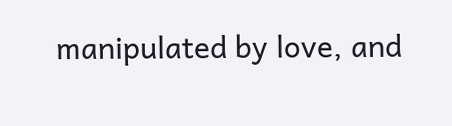manipulated by love, and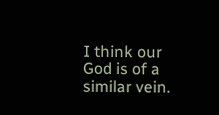I think our God is of a similar vein.